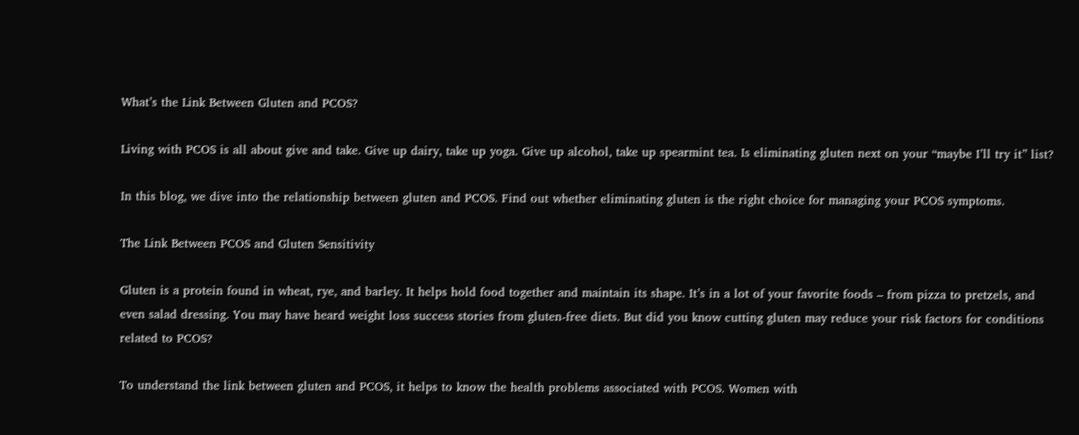What’s the Link Between Gluten and PCOS?

Living with PCOS is all about give and take. Give up dairy, take up yoga. Give up alcohol, take up spearmint tea. Is eliminating gluten next on your “maybe I’ll try it” list?

In this blog, we dive into the relationship between gluten and PCOS. Find out whether eliminating gluten is the right choice for managing your PCOS symptoms.

The Link Between PCOS and Gluten Sensitivity

Gluten is a protein found in wheat, rye, and barley. It helps hold food together and maintain its shape. It’s in a lot of your favorite foods – from pizza to pretzels, and even salad dressing. You may have heard weight loss success stories from gluten-free diets. But did you know cutting gluten may reduce your risk factors for conditions related to PCOS?

To understand the link between gluten and PCOS, it helps to know the health problems associated with PCOS. Women with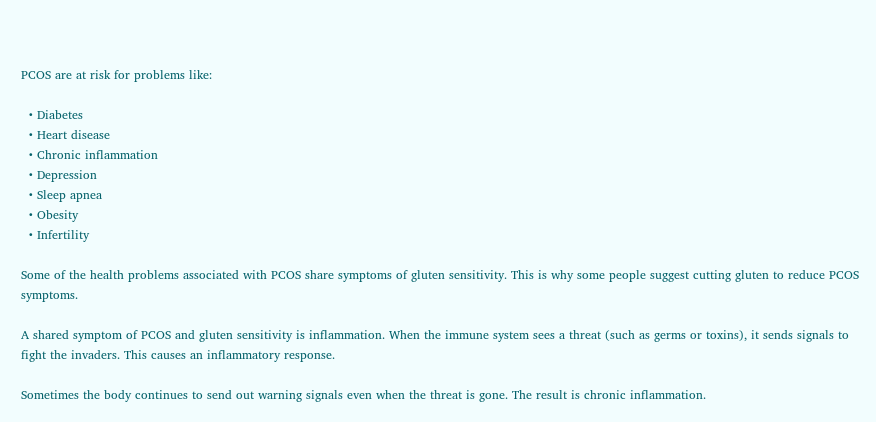PCOS are at risk for problems like:

  • Diabetes
  • Heart disease
  • Chronic inflammation
  • Depression
  • Sleep apnea
  • Obesity
  • Infertility

Some of the health problems associated with PCOS share symptoms of gluten sensitivity. This is why some people suggest cutting gluten to reduce PCOS symptoms.

A shared symptom of PCOS and gluten sensitivity is inflammation. When the immune system sees a threat (such as germs or toxins), it sends signals to fight the invaders. This causes an inflammatory response.

Sometimes the body continues to send out warning signals even when the threat is gone. The result is chronic inflammation.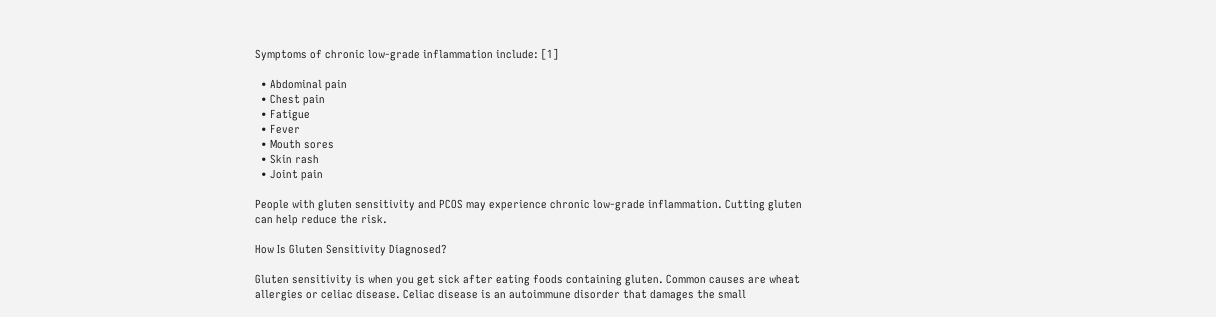Symptoms of chronic low-grade inflammation include: [1]

  • Abdominal pain
  • Chest pain
  • Fatigue
  • Fever
  • Mouth sores
  • Skin rash
  • Joint pain

People with gluten sensitivity and PCOS may experience chronic low-grade inflammation. Cutting gluten can help reduce the risk.

How Is Gluten Sensitivity Diagnosed?

Gluten sensitivity is when you get sick after eating foods containing gluten. Common causes are wheat allergies or celiac disease. Celiac disease is an autoimmune disorder that damages the small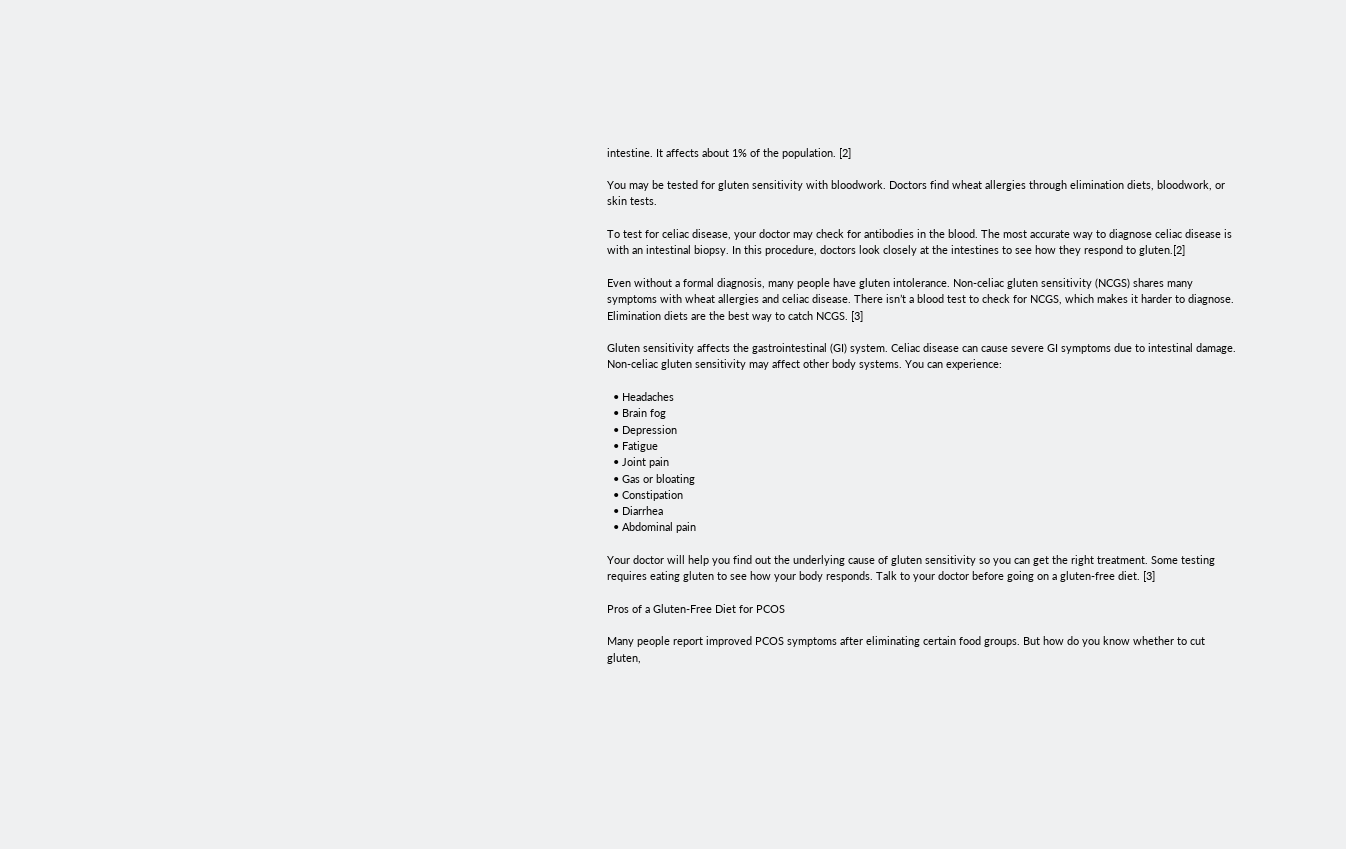intestine. It affects about 1% of the population. [2]

You may be tested for gluten sensitivity with bloodwork. Doctors find wheat allergies through elimination diets, bloodwork, or skin tests.

To test for celiac disease, your doctor may check for antibodies in the blood. The most accurate way to diagnose celiac disease is with an intestinal biopsy. In this procedure, doctors look closely at the intestines to see how they respond to gluten.[2]

Even without a formal diagnosis, many people have gluten intolerance. Non-celiac gluten sensitivity (NCGS) shares many symptoms with wheat allergies and celiac disease. There isn’t a blood test to check for NCGS, which makes it harder to diagnose. Elimination diets are the best way to catch NCGS. [3]

Gluten sensitivity affects the gastrointestinal (GI) system. Celiac disease can cause severe GI symptoms due to intestinal damage. Non-celiac gluten sensitivity may affect other body systems. You can experience:

  • Headaches
  • Brain fog
  • Depression
  • Fatigue
  • Joint pain
  • Gas or bloating
  • Constipation
  • Diarrhea
  • Abdominal pain

Your doctor will help you find out the underlying cause of gluten sensitivity so you can get the right treatment. Some testing requires eating gluten to see how your body responds. Talk to your doctor before going on a gluten-free diet. [3]

Pros of a Gluten-Free Diet for PCOS

Many people report improved PCOS symptoms after eliminating certain food groups. But how do you know whether to cut gluten,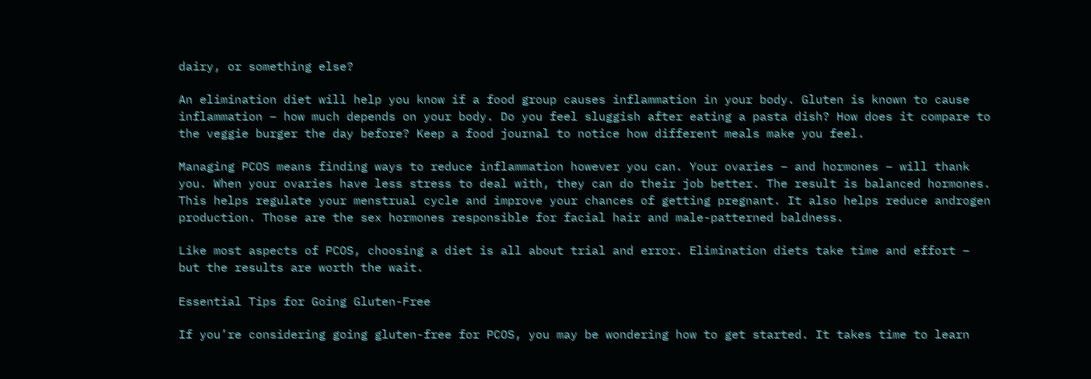dairy, or something else?

An elimination diet will help you know if a food group causes inflammation in your body. Gluten is known to cause inflammation – how much depends on your body. Do you feel sluggish after eating a pasta dish? How does it compare to the veggie burger the day before? Keep a food journal to notice how different meals make you feel.

Managing PCOS means finding ways to reduce inflammation however you can. Your ovaries – and hormones – will thank you. When your ovaries have less stress to deal with, they can do their job better. The result is balanced hormones. This helps regulate your menstrual cycle and improve your chances of getting pregnant. It also helps reduce androgen production. Those are the sex hormones responsible for facial hair and male-patterned baldness.

Like most aspects of PCOS, choosing a diet is all about trial and error. Elimination diets take time and effort – but the results are worth the wait.

Essential Tips for Going Gluten-Free

If you’re considering going gluten-free for PCOS, you may be wondering how to get started. It takes time to learn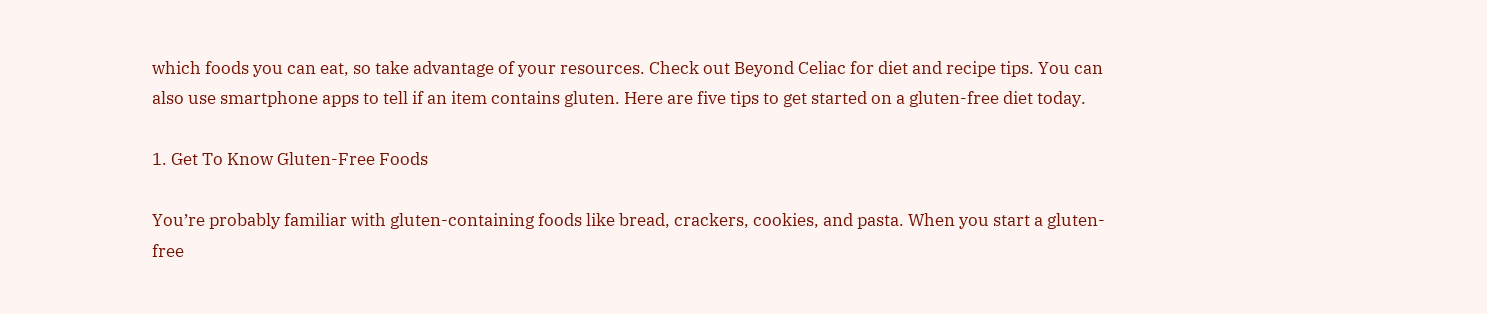which foods you can eat, so take advantage of your resources. Check out Beyond Celiac for diet and recipe tips. You can also use smartphone apps to tell if an item contains gluten. Here are five tips to get started on a gluten-free diet today.

1. Get To Know Gluten-Free Foods

You’re probably familiar with gluten-containing foods like bread, crackers, cookies, and pasta. When you start a gluten-free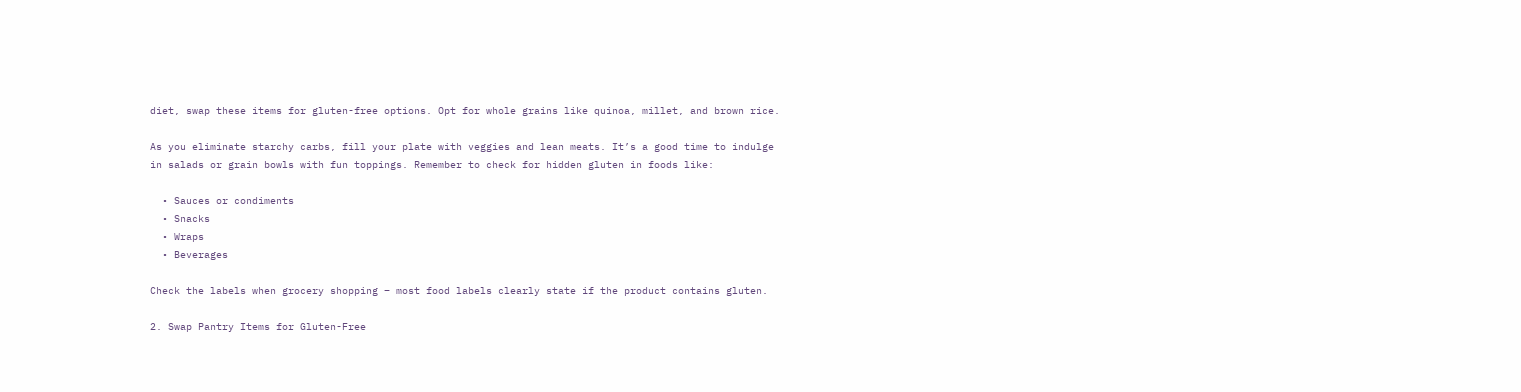diet, swap these items for gluten-free options. Opt for whole grains like quinoa, millet, and brown rice.

As you eliminate starchy carbs, fill your plate with veggies and lean meats. It’s a good time to indulge in salads or grain bowls with fun toppings. Remember to check for hidden gluten in foods like:

  • Sauces or condiments
  • Snacks
  • Wraps
  • Beverages

Check the labels when grocery shopping – most food labels clearly state if the product contains gluten.

2. Swap Pantry Items for Gluten-Free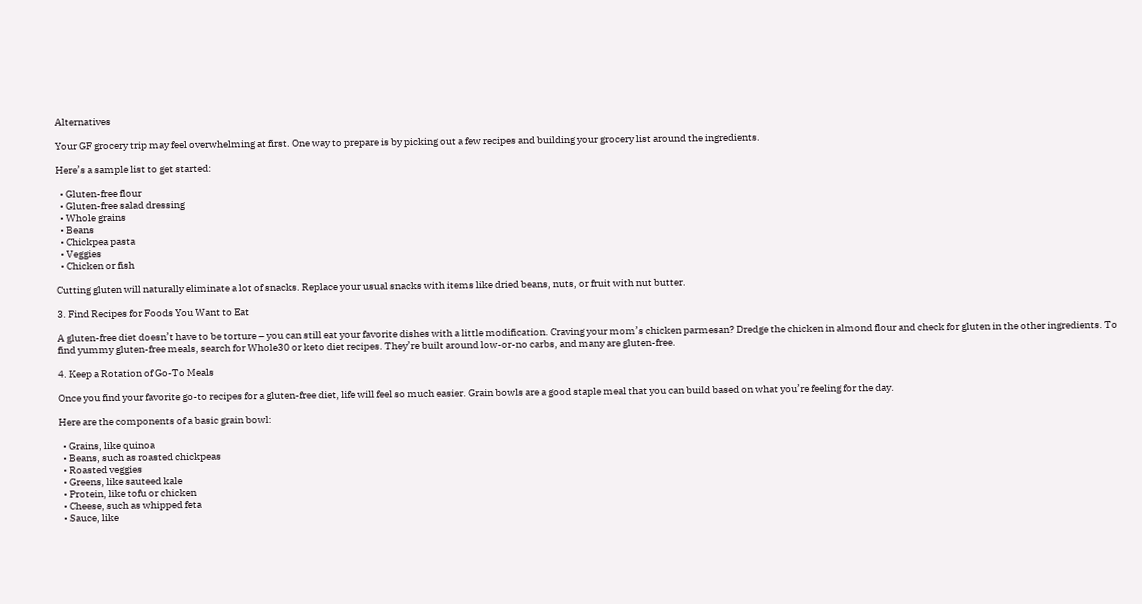Alternatives

Your GF grocery trip may feel overwhelming at first. One way to prepare is by picking out a few recipes and building your grocery list around the ingredients.

Here’s a sample list to get started:

  • Gluten-free flour
  • Gluten-free salad dressing
  • Whole grains
  • Beans
  • Chickpea pasta
  • Veggies
  • Chicken or fish

Cutting gluten will naturally eliminate a lot of snacks. Replace your usual snacks with items like dried beans, nuts, or fruit with nut butter.

3. Find Recipes for Foods You Want to Eat

A gluten-free diet doesn’t have to be torture – you can still eat your favorite dishes with a little modification. Craving your mom’s chicken parmesan? Dredge the chicken in almond flour and check for gluten in the other ingredients. To find yummy gluten-free meals, search for Whole30 or keto diet recipes. They’re built around low-or-no carbs, and many are gluten-free.

4. Keep a Rotation of Go-To Meals

Once you find your favorite go-to recipes for a gluten-free diet, life will feel so much easier. Grain bowls are a good staple meal that you can build based on what you’re feeling for the day.

Here are the components of a basic grain bowl:

  • Grains, like quinoa
  • Beans, such as roasted chickpeas
  • Roasted veggies
  • Greens, like sauteed kale
  • Protein, like tofu or chicken
  • Cheese, such as whipped feta
  • Sauce, like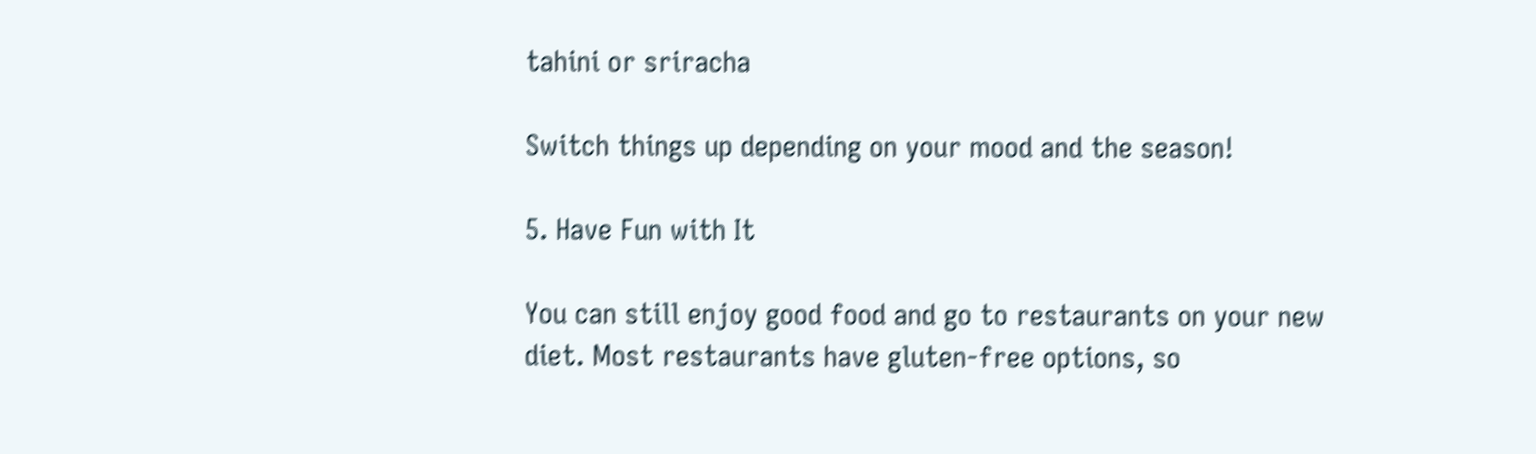tahini or sriracha

Switch things up depending on your mood and the season!

5. Have Fun with It

You can still enjoy good food and go to restaurants on your new diet. Most restaurants have gluten-free options, so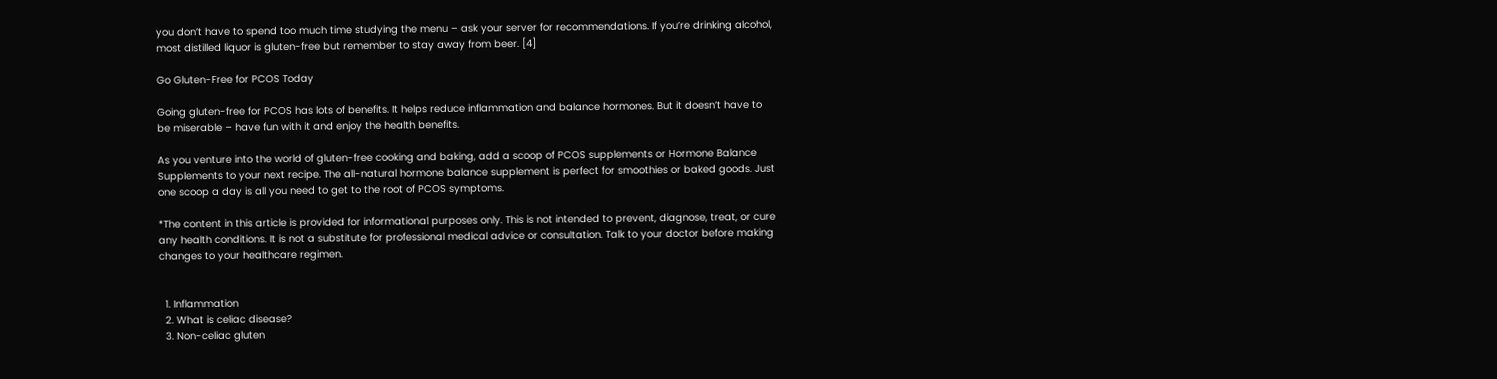you don’t have to spend too much time studying the menu – ask your server for recommendations. If you’re drinking alcohol, most distilled liquor is gluten-free but remember to stay away from beer. [4]

Go Gluten-Free for PCOS Today

Going gluten-free for PCOS has lots of benefits. It helps reduce inflammation and balance hormones. But it doesn’t have to be miserable – have fun with it and enjoy the health benefits.

As you venture into the world of gluten-free cooking and baking, add a scoop of PCOS supplements or Hormone Balance Supplements to your next recipe. The all-natural hormone balance supplement is perfect for smoothies or baked goods. Just one scoop a day is all you need to get to the root of PCOS symptoms.

*The content in this article is provided for informational purposes only. This is not intended to prevent, diagnose, treat, or cure any health conditions. It is not a substitute for professional medical advice or consultation. Talk to your doctor before making changes to your healthcare regimen.


  1. Inflammation
  2. What is celiac disease?
  3. Non-celiac gluten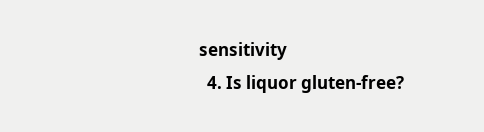sensitivity
  4. Is liquor gluten-free?